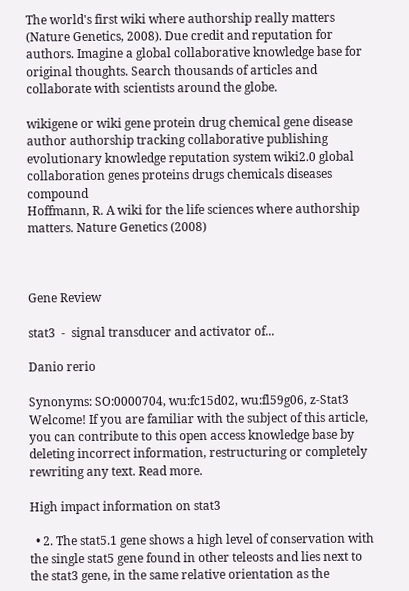The world's first wiki where authorship really matters (Nature Genetics, 2008). Due credit and reputation for authors. Imagine a global collaborative knowledge base for original thoughts. Search thousands of articles and collaborate with scientists around the globe.

wikigene or wiki gene protein drug chemical gene disease author authorship tracking collaborative publishing evolutionary knowledge reputation system wiki2.0 global collaboration genes proteins drugs chemicals diseases compound
Hoffmann, R. A wiki for the life sciences where authorship matters. Nature Genetics (2008)



Gene Review

stat3  -  signal transducer and activator of...

Danio rerio

Synonyms: SO:0000704, wu:fc15d02, wu:fl59g06, z-Stat3
Welcome! If you are familiar with the subject of this article, you can contribute to this open access knowledge base by deleting incorrect information, restructuring or completely rewriting any text. Read more.

High impact information on stat3

  • 2. The stat5.1 gene shows a high level of conservation with the single stat5 gene found in other teleosts and lies next to the stat3 gene, in the same relative orientation as the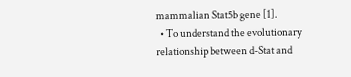mammalian Stat5b gene [1].
  • To understand the evolutionary relationship between d-Stat and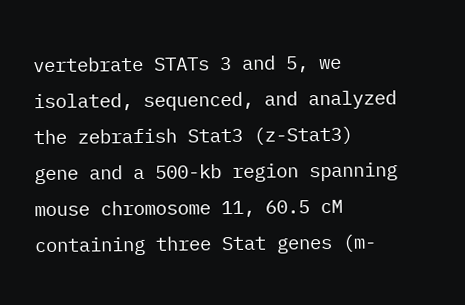vertebrate STATs 3 and 5, we isolated, sequenced, and analyzed the zebrafish Stat3 (z-Stat3) gene and a 500-kb region spanning mouse chromosome 11, 60.5 cM containing three Stat genes (m-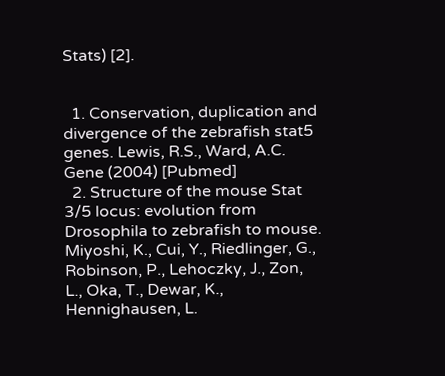Stats) [2].


  1. Conservation, duplication and divergence of the zebrafish stat5 genes. Lewis, R.S., Ward, A.C. Gene (2004) [Pubmed]
  2. Structure of the mouse Stat 3/5 locus: evolution from Drosophila to zebrafish to mouse. Miyoshi, K., Cui, Y., Riedlinger, G., Robinson, P., Lehoczky, J., Zon, L., Oka, T., Dewar, K., Hennighausen, L.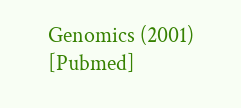Genomics (2001) [Pubmed]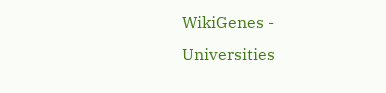WikiGenes - Universities